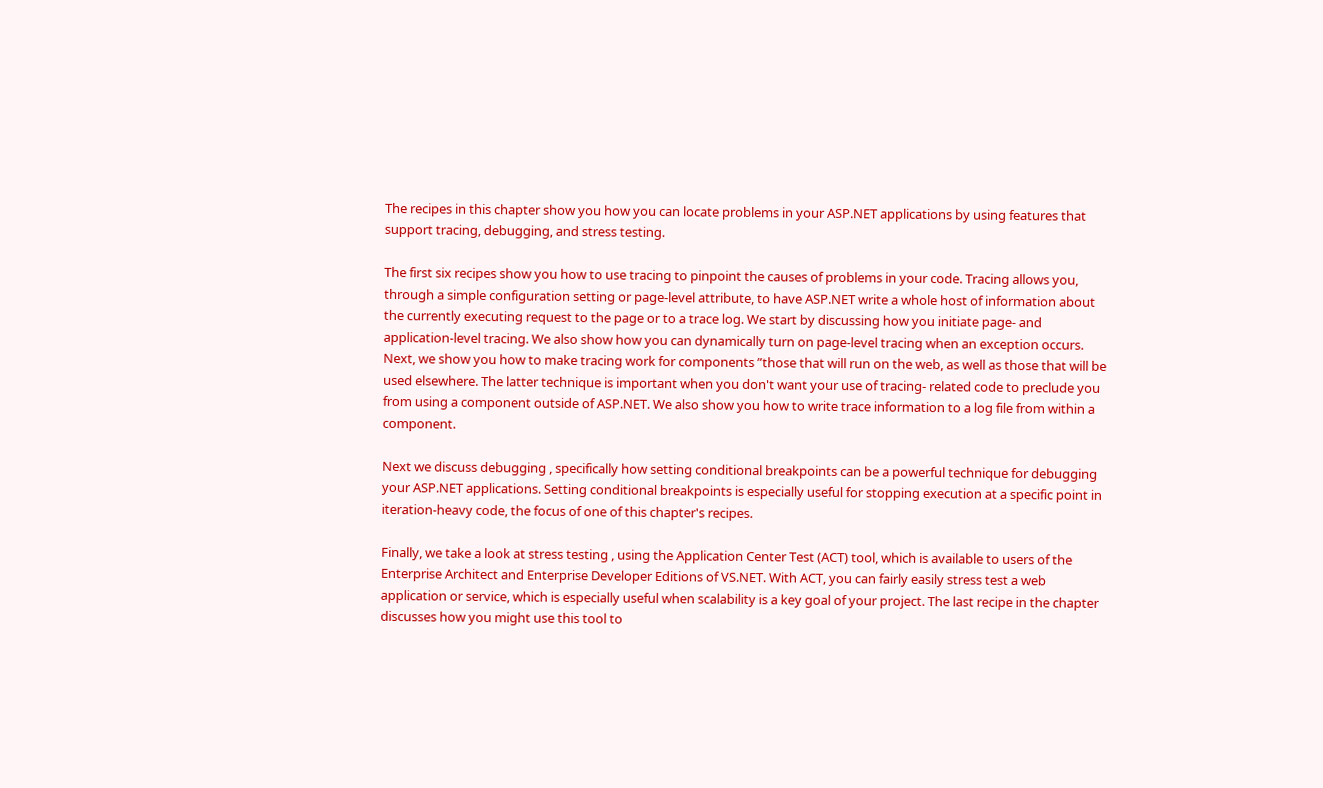The recipes in this chapter show you how you can locate problems in your ASP.NET applications by using features that support tracing, debugging, and stress testing.

The first six recipes show you how to use tracing to pinpoint the causes of problems in your code. Tracing allows you, through a simple configuration setting or page-level attribute, to have ASP.NET write a whole host of information about the currently executing request to the page or to a trace log. We start by discussing how you initiate page- and application-level tracing. We also show how you can dynamically turn on page-level tracing when an exception occurs. Next, we show you how to make tracing work for components ”those that will run on the web, as well as those that will be used elsewhere. The latter technique is important when you don't want your use of tracing- related code to preclude you from using a component outside of ASP.NET. We also show you how to write trace information to a log file from within a component.

Next we discuss debugging , specifically how setting conditional breakpoints can be a powerful technique for debugging your ASP.NET applications. Setting conditional breakpoints is especially useful for stopping execution at a specific point in iteration-heavy code, the focus of one of this chapter's recipes.

Finally, we take a look at stress testing , using the Application Center Test (ACT) tool, which is available to users of the Enterprise Architect and Enterprise Developer Editions of VS.NET. With ACT, you can fairly easily stress test a web application or service, which is especially useful when scalability is a key goal of your project. The last recipe in the chapter discusses how you might use this tool to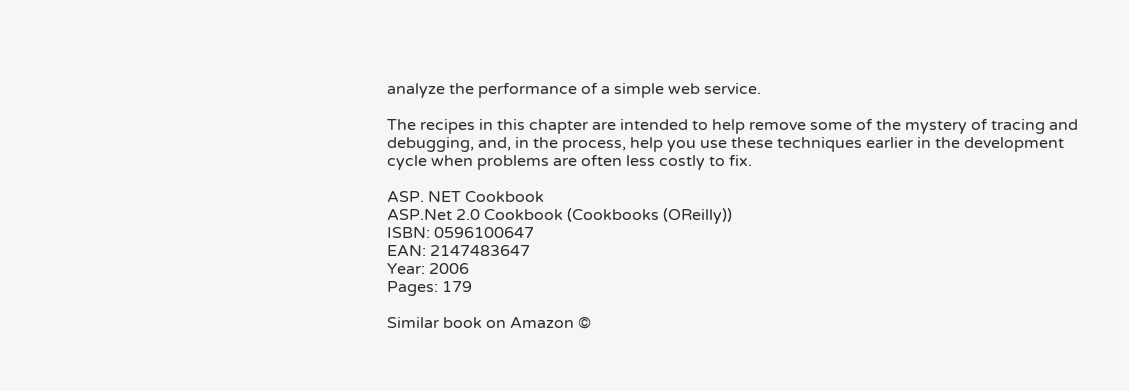analyze the performance of a simple web service.

The recipes in this chapter are intended to help remove some of the mystery of tracing and debugging, and, in the process, help you use these techniques earlier in the development cycle when problems are often less costly to fix.

ASP. NET Cookbook
ASP.Net 2.0 Cookbook (Cookbooks (OReilly))
ISBN: 0596100647
EAN: 2147483647
Year: 2006
Pages: 179

Similar book on Amazon ©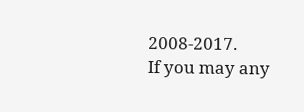2008-2017.
If you may any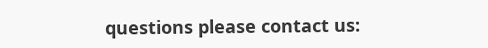questions please contact us: